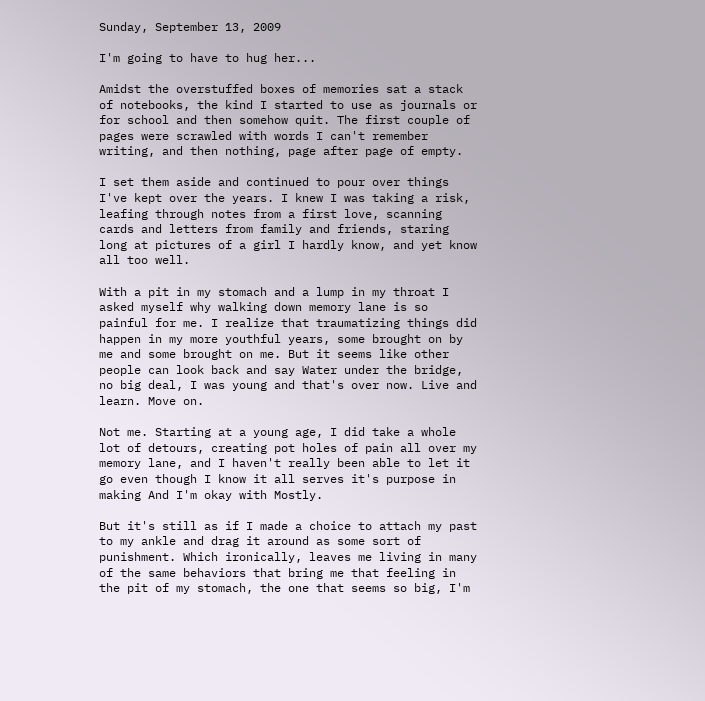Sunday, September 13, 2009

I'm going to have to hug her...

Amidst the overstuffed boxes of memories sat a stack of notebooks, the kind I started to use as journals or for school and then somehow quit. The first couple of pages were scrawled with words I can't remember writing, and then nothing, page after page of empty.

I set them aside and continued to pour over things I've kept over the years. I knew I was taking a risk, leafing through notes from a first love, scanning cards and letters from family and friends, staring long at pictures of a girl I hardly know, and yet know all too well.

With a pit in my stomach and a lump in my throat I asked myself why walking down memory lane is so painful for me. I realize that traumatizing things did happen in my more youthful years, some brought on by me and some brought on me. But it seems like other people can look back and say Water under the bridge, no big deal, I was young and that's over now. Live and learn. Move on.

Not me. Starting at a young age, I did take a whole lot of detours, creating pot holes of pain all over my memory lane, and I haven't really been able to let it go even though I know it all serves it's purpose in making And I'm okay with Mostly.

But it's still as if I made a choice to attach my past to my ankle and drag it around as some sort of punishment. Which ironically, leaves me living in many of the same behaviors that bring me that feeling in the pit of my stomach, the one that seems so big, I'm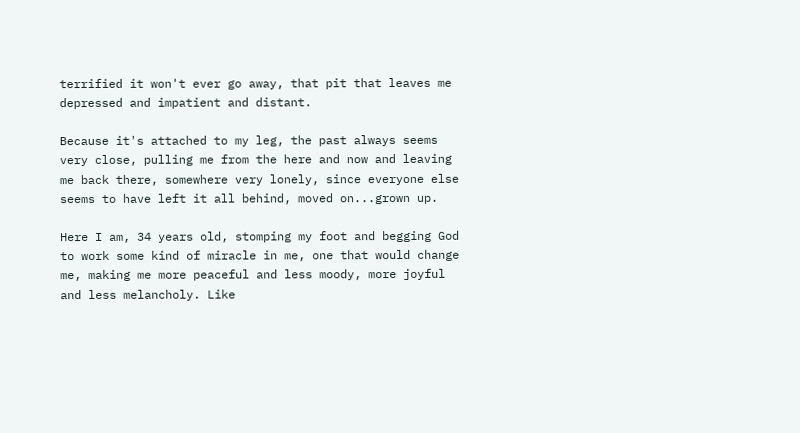terrified it won't ever go away, that pit that leaves me depressed and impatient and distant.

Because it's attached to my leg, the past always seems very close, pulling me from the here and now and leaving me back there, somewhere very lonely, since everyone else seems to have left it all behind, moved on...grown up.

Here I am, 34 years old, stomping my foot and begging God to work some kind of miracle in me, one that would change me, making me more peaceful and less moody, more joyful and less melancholy. Like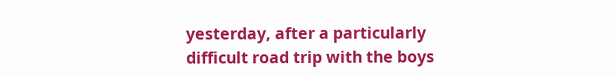yesterday, after a particularly difficult road trip with the boys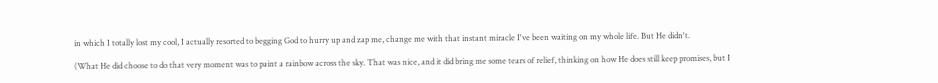in which I totally lost my cool, I actually resorted to begging God to hurry up and zap me, change me with that instant miracle I've been waiting on my whole life. But He didn't.

(What He did choose to do that very moment was to paint a rainbow across the sky. That was nice, and it did bring me some tears of relief, thinking on how He does still keep promises, but I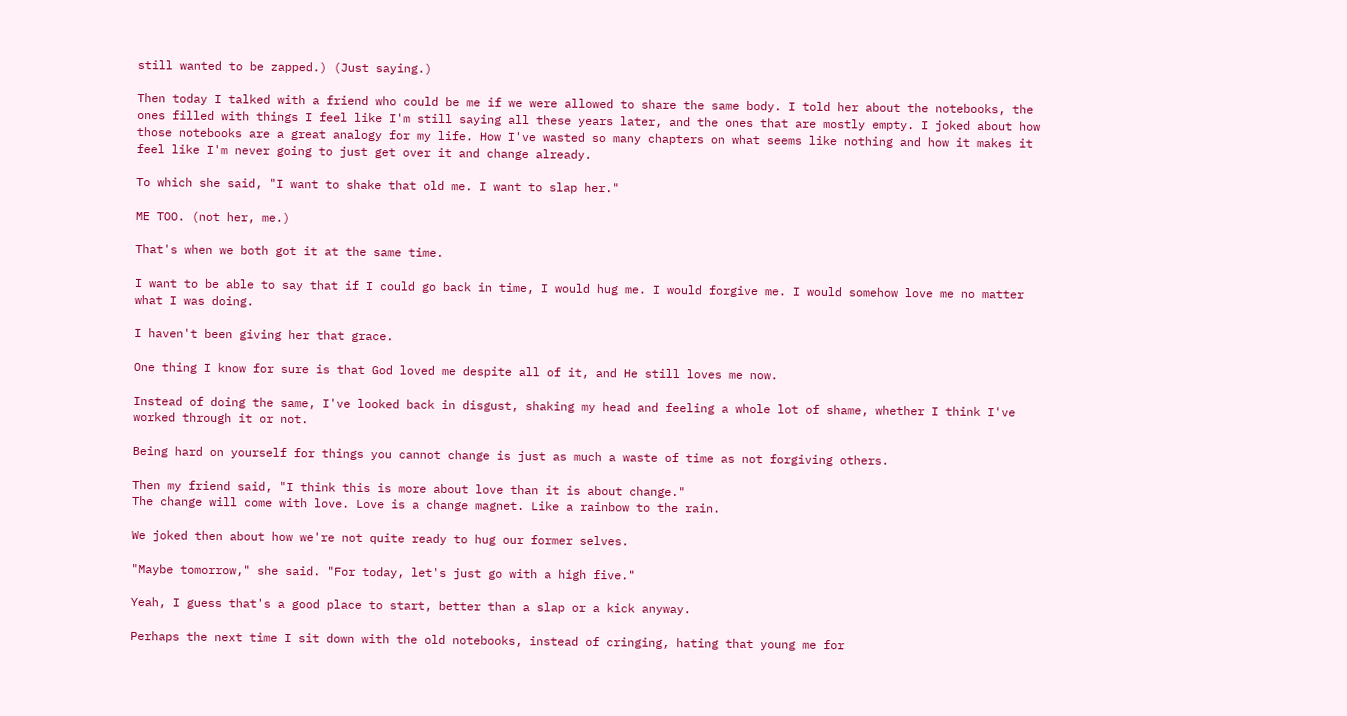still wanted to be zapped.) (Just saying.)

Then today I talked with a friend who could be me if we were allowed to share the same body. I told her about the notebooks, the ones filled with things I feel like I'm still saying all these years later, and the ones that are mostly empty. I joked about how those notebooks are a great analogy for my life. How I've wasted so many chapters on what seems like nothing and how it makes it feel like I'm never going to just get over it and change already.

To which she said, "I want to shake that old me. I want to slap her."

ME TOO. (not her, me.)

That's when we both got it at the same time.

I want to be able to say that if I could go back in time, I would hug me. I would forgive me. I would somehow love me no matter what I was doing.

I haven't been giving her that grace.

One thing I know for sure is that God loved me despite all of it, and He still loves me now.

Instead of doing the same, I've looked back in disgust, shaking my head and feeling a whole lot of shame, whether I think I've worked through it or not.

Being hard on yourself for things you cannot change is just as much a waste of time as not forgiving others.

Then my friend said, "I think this is more about love than it is about change."
The change will come with love. Love is a change magnet. Like a rainbow to the rain.

We joked then about how we're not quite ready to hug our former selves.

"Maybe tomorrow," she said. "For today, let's just go with a high five."

Yeah, I guess that's a good place to start, better than a slap or a kick anyway.

Perhaps the next time I sit down with the old notebooks, instead of cringing, hating that young me for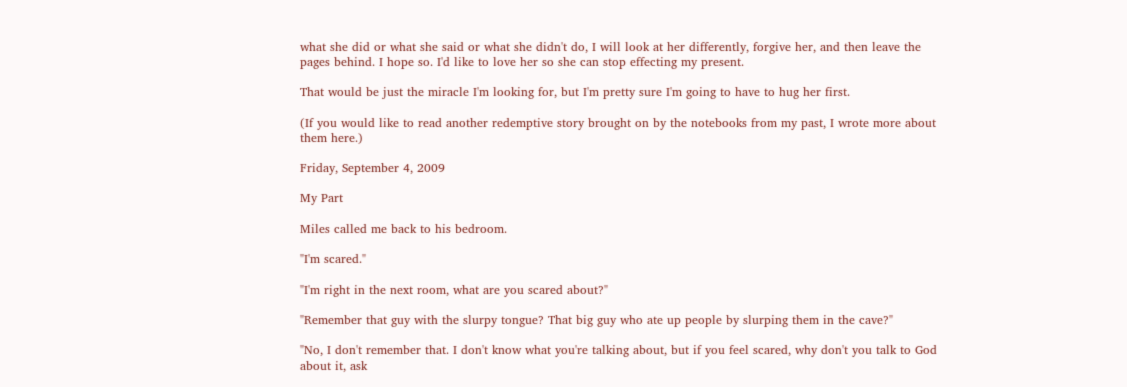what she did or what she said or what she didn't do, I will look at her differently, forgive her, and then leave the pages behind. I hope so. I'd like to love her so she can stop effecting my present.

That would be just the miracle I'm looking for, but I'm pretty sure I'm going to have to hug her first.

(If you would like to read another redemptive story brought on by the notebooks from my past, I wrote more about them here.)

Friday, September 4, 2009

My Part

Miles called me back to his bedroom.

"I'm scared."

"I'm right in the next room, what are you scared about?"

"Remember that guy with the slurpy tongue? That big guy who ate up people by slurping them in the cave?"

"No, I don't remember that. I don't know what you're talking about, but if you feel scared, why don't you talk to God about it, ask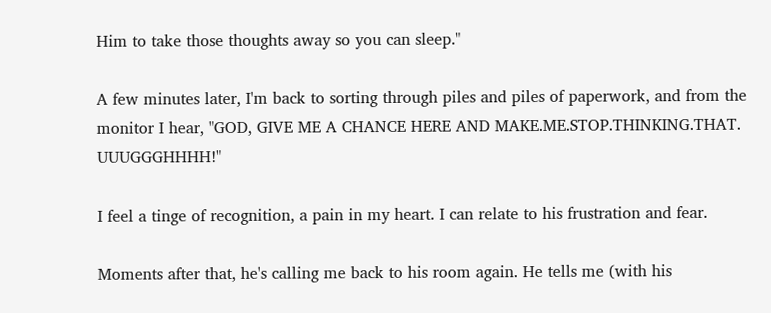Him to take those thoughts away so you can sleep."

A few minutes later, I'm back to sorting through piles and piles of paperwork, and from the monitor I hear, "GOD, GIVE ME A CHANCE HERE AND MAKE.ME.STOP.THINKING.THAT. UUUGGGHHHH!"

I feel a tinge of recognition, a pain in my heart. I can relate to his frustration and fear.

Moments after that, he's calling me back to his room again. He tells me (with his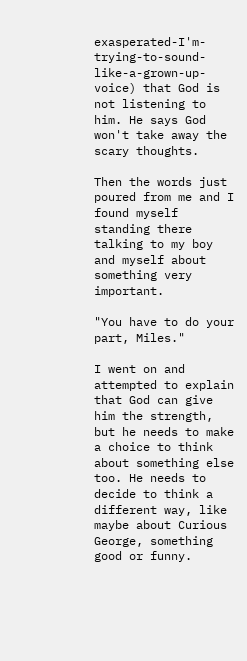exasperated-I'm-trying-to-sound-like-a-grown-up-voice) that God is not listening to him. He says God won't take away the scary thoughts.

Then the words just poured from me and I found myself standing there talking to my boy and myself about something very important.

"You have to do your part, Miles."

I went on and attempted to explain that God can give him the strength, but he needs to make a choice to think about something else too. He needs to decide to think a different way, like maybe about Curious George, something good or funny.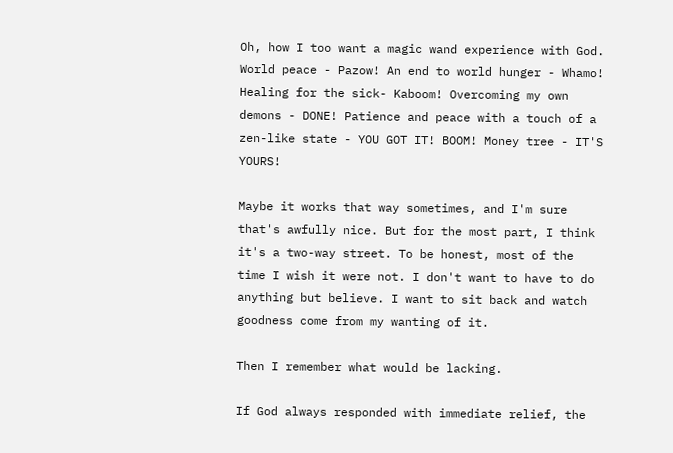Oh, how I too want a magic wand experience with God. World peace - Pazow! An end to world hunger - Whamo! Healing for the sick- Kaboom! Overcoming my own demons - DONE! Patience and peace with a touch of a zen-like state - YOU GOT IT! BOOM! Money tree - IT'S YOURS!

Maybe it works that way sometimes, and I'm sure that's awfully nice. But for the most part, I think it's a two-way street. To be honest, most of the time I wish it were not. I don't want to have to do anything but believe. I want to sit back and watch goodness come from my wanting of it.

Then I remember what would be lacking.

If God always responded with immediate relief, the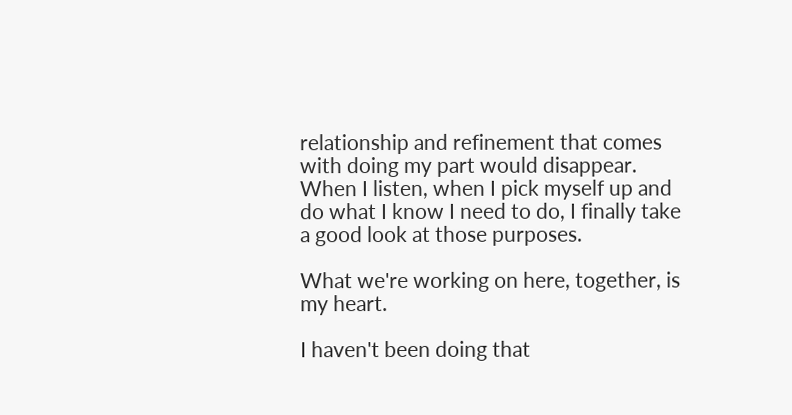relationship and refinement that comes with doing my part would disappear. When I listen, when I pick myself up and do what I know I need to do, I finally take a good look at those purposes.

What we're working on here, together, is my heart.

I haven't been doing that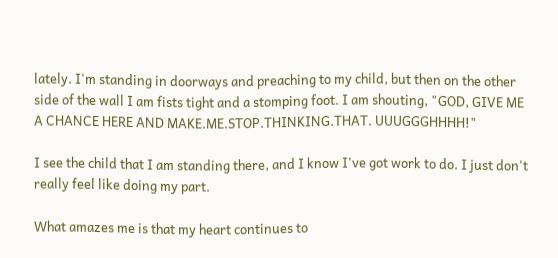lately. I'm standing in doorways and preaching to my child, but then on the other side of the wall I am fists tight and a stomping foot. I am shouting, "GOD, GIVE ME A CHANCE HERE AND MAKE.ME.STOP.THINKING.THAT. UUUGGGHHHH!"

I see the child that I am standing there, and I know I've got work to do. I just don't really feel like doing my part.

What amazes me is that my heart continues to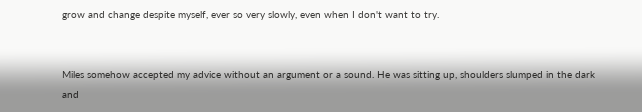grow and change despite myself, ever so very slowly, even when I don't want to try.


Miles somehow accepted my advice without an argument or a sound. He was sitting up, shoulders slumped in the dark and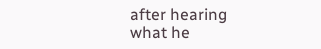after hearing what he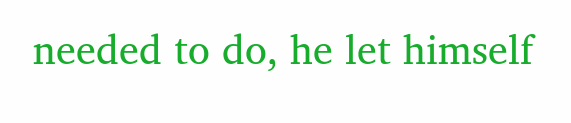needed to do, he let himself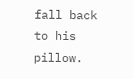fall back to his pillow.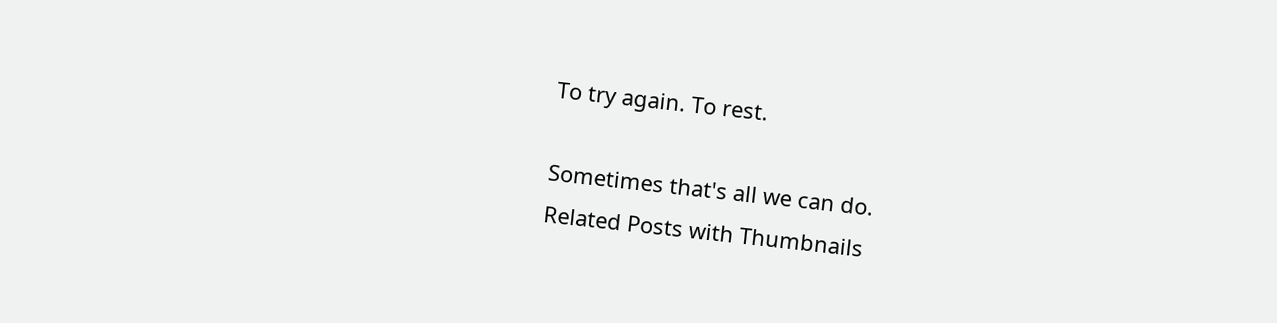To try again. To rest.

Sometimes that's all we can do.
Related Posts with Thumbnails